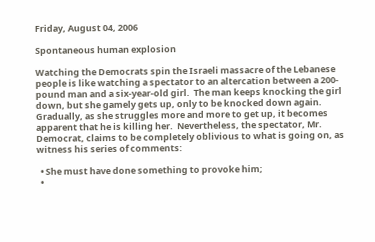Friday, August 04, 2006

Spontaneous human explosion

Watching the Democrats spin the Israeli massacre of the Lebanese people is like watching a spectator to an altercation between a 200-pound man and a six-year-old girl.  The man keeps knocking the girl down, but she gamely gets up, only to be knocked down again.  Gradually, as she struggles more and more to get up, it becomes apparent that he is killing her.  Nevertheless, the spectator, Mr. Democrat, claims to be completely oblivious to what is going on, as witness his series of comments:

  • She must have done something to provoke him;
  •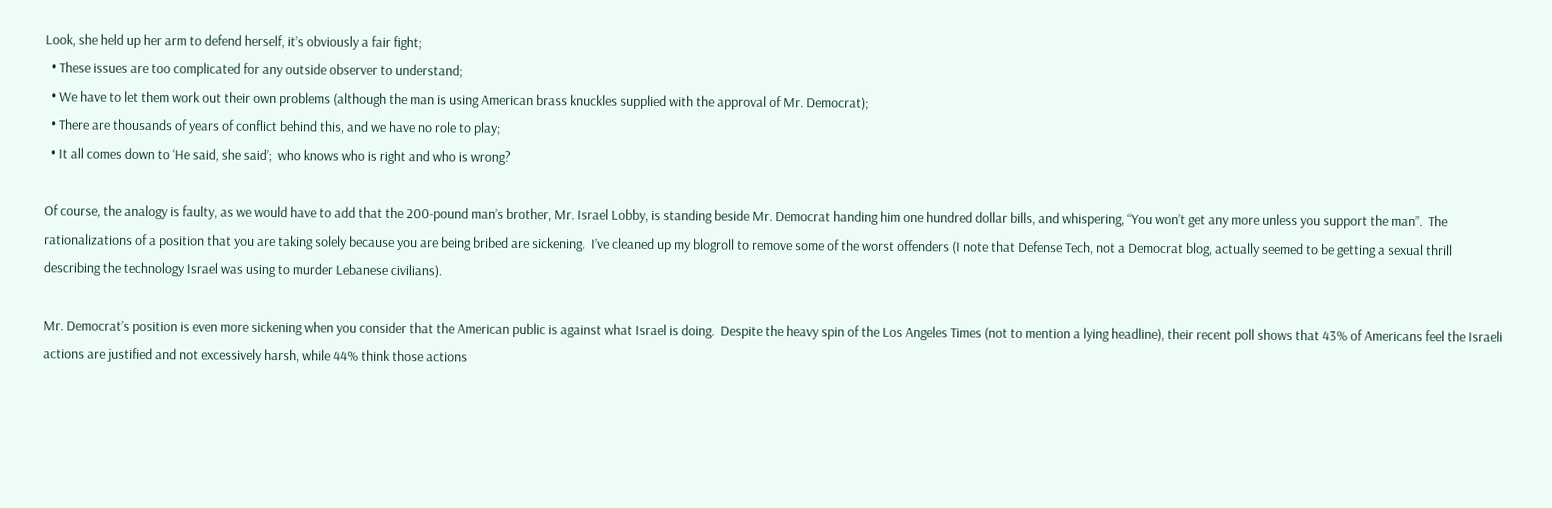Look, she held up her arm to defend herself, it’s obviously a fair fight;
  • These issues are too complicated for any outside observer to understand;
  • We have to let them work out their own problems (although the man is using American brass knuckles supplied with the approval of Mr. Democrat);
  • There are thousands of years of conflict behind this, and we have no role to play;
  • It all comes down to ‘He said, she said’;  who knows who is right and who is wrong?

Of course, the analogy is faulty, as we would have to add that the 200-pound man’s brother, Mr. Israel Lobby, is standing beside Mr. Democrat handing him one hundred dollar bills, and whispering, “You won’t get any more unless you support the man”.  The rationalizations of a position that you are taking solely because you are being bribed are sickening.  I’ve cleaned up my blogroll to remove some of the worst offenders (I note that Defense Tech, not a Democrat blog, actually seemed to be getting a sexual thrill describing the technology Israel was using to murder Lebanese civilians).

Mr. Democrat’s position is even more sickening when you consider that the American public is against what Israel is doing.  Despite the heavy spin of the Los Angeles Times (not to mention a lying headline), their recent poll shows that 43% of Americans feel the Israeli actions are justified and not excessively harsh, while 44% think those actions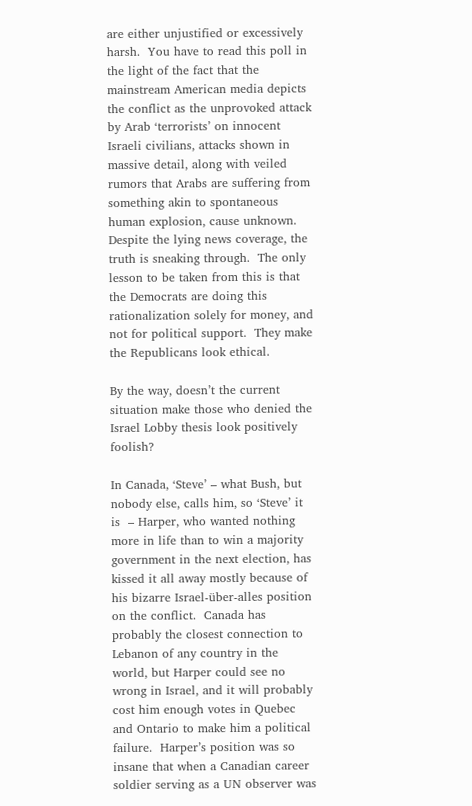are either unjustified or excessively harsh.  You have to read this poll in the light of the fact that the mainstream American media depicts the conflict as the unprovoked attack by Arab ‘terrorists’ on innocent Israeli civilians, attacks shown in massive detail, along with veiled rumors that Arabs are suffering from something akin to spontaneous human explosion, cause unknown.  Despite the lying news coverage, the truth is sneaking through.  The only lesson to be taken from this is that the Democrats are doing this rationalization solely for money, and not for political support.  They make the Republicans look ethical.

By the way, doesn’t the current situation make those who denied the Israel Lobby thesis look positively foolish?

In Canada, ‘Steve’ – what Bush, but nobody else, calls him, so ‘Steve’ it is  – Harper, who wanted nothing more in life than to win a majority government in the next election, has kissed it all away mostly because of his bizarre Israel-über-alles position on the conflict.  Canada has probably the closest connection to Lebanon of any country in the world, but Harper could see no wrong in Israel, and it will probably cost him enough votes in Quebec and Ontario to make him a political failure.  Harper’s position was so insane that when a Canadian career soldier serving as a UN observer was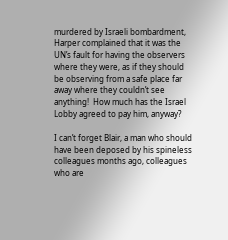murdered by Israeli bombardment, Harper complained that it was the UN’s fault for having the observers where they were, as if they should be observing from a safe place far away where they couldn’t see anything!  How much has the Israel Lobby agreed to pay him, anyway?

I can’t forget Blair, a man who should have been deposed by his spineless colleagues months ago, colleagues who are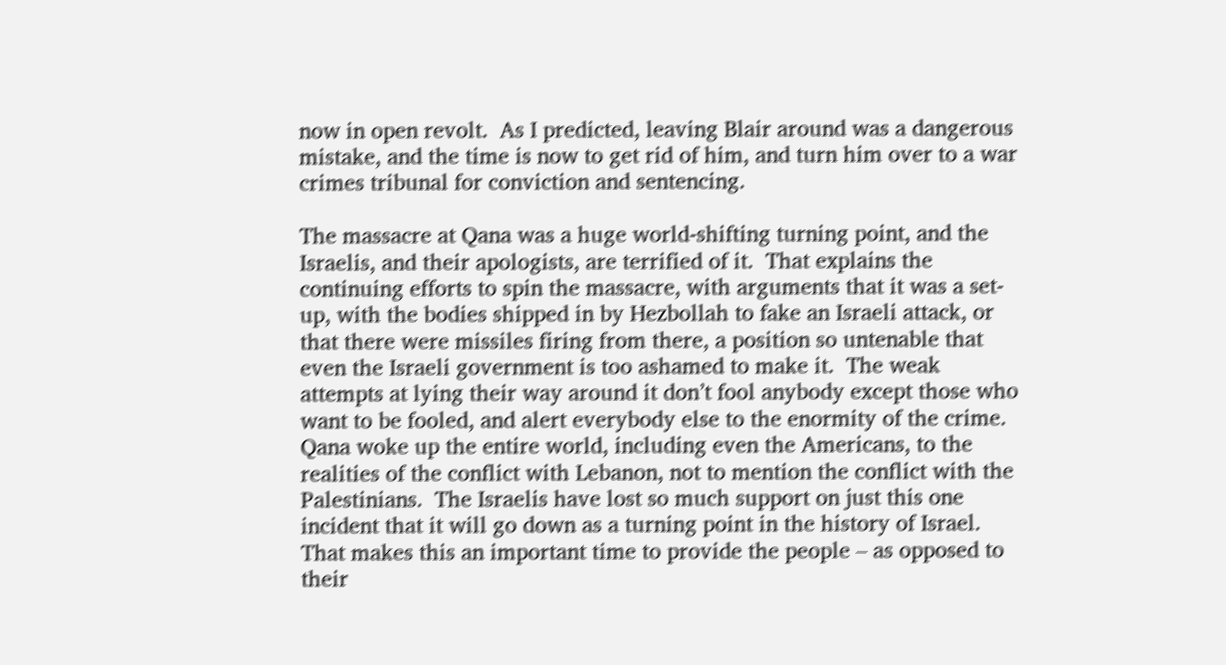now in open revolt.  As I predicted, leaving Blair around was a dangerous mistake, and the time is now to get rid of him, and turn him over to a war crimes tribunal for conviction and sentencing.

The massacre at Qana was a huge world-shifting turning point, and the Israelis, and their apologists, are terrified of it.  That explains the continuing efforts to spin the massacre, with arguments that it was a set-up, with the bodies shipped in by Hezbollah to fake an Israeli attack, or that there were missiles firing from there, a position so untenable that even the Israeli government is too ashamed to make it.  The weak attempts at lying their way around it don’t fool anybody except those who want to be fooled, and alert everybody else to the enormity of the crime.  Qana woke up the entire world, including even the Americans, to the realities of the conflict with Lebanon, not to mention the conflict with the Palestinians.  The Israelis have lost so much support on just this one incident that it will go down as a turning point in the history of Israel.  That makes this an important time to provide the people – as opposed to their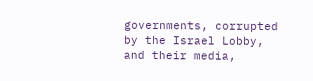governments, corrupted by the Israel Lobby, and their media,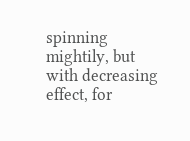spinning mightily, but with decreasing effect, for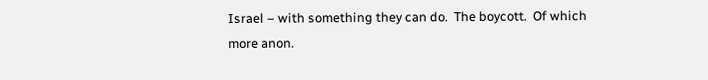Israel – with something they can do.  The boycott.  Of which more anon.